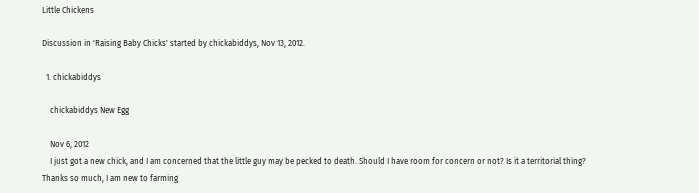Little Chickens

Discussion in 'Raising Baby Chicks' started by chickabiddys, Nov 13, 2012.

  1. chickabiddys

    chickabiddys New Egg

    Nov 6, 2012
    I just got a new chick, and I am concerned that the little guy may be pecked to death. Should I have room for concern or not? Is it a territorial thing? Thanks so much, I am new to farming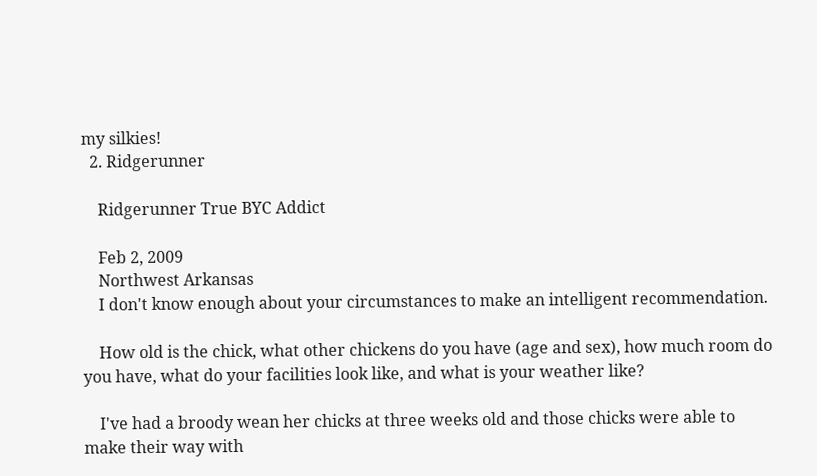my silkies!
  2. Ridgerunner

    Ridgerunner True BYC Addict

    Feb 2, 2009
    Northwest Arkansas
    I don't know enough about your circumstances to make an intelligent recommendation.

    How old is the chick, what other chickens do you have (age and sex), how much room do you have, what do your facilities look like, and what is your weather like?

    I've had a broody wean her chicks at three weeks old and those chicks were able to make their way with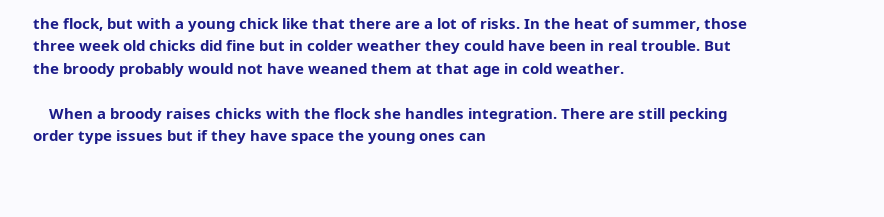the flock, but with a young chick like that there are a lot of risks. In the heat of summer, those three week old chicks did fine but in colder weather they could have been in real trouble. But the broody probably would not have weaned them at that age in cold weather.

    When a broody raises chicks with the flock she handles integration. There are still pecking order type issues but if they have space the young ones can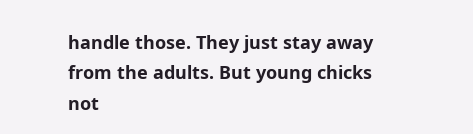handle those. They just stay away from the adults. But young chicks not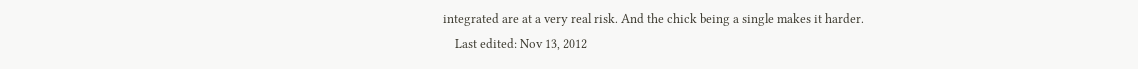integrated are at a very real risk. And the chick being a single makes it harder.
    Last edited: Nov 13, 2012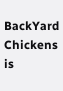BackYard Chickens is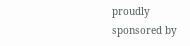proudly sponsored by